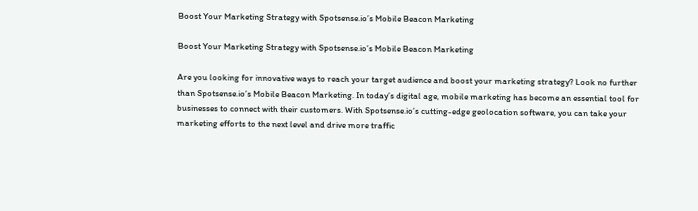Boost Your Marketing Strategy with Spotsense.io’s Mobile Beacon Marketing

Boost Your Marketing Strategy with Spotsense.io’s Mobile Beacon Marketing

Are you looking for innovative ways to reach your target audience and boost your marketing strategy? Look no further than Spotsense.io’s Mobile Beacon Marketing. In today’s digital age, mobile marketing has become an essential tool for businesses to connect with their customers. With Spotsense.io’s cutting-edge geolocation software, you can take your marketing efforts to the next level and drive more traffic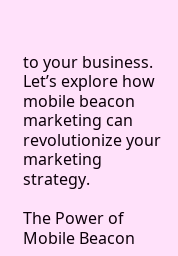to your business. Let’s explore how mobile beacon marketing can revolutionize your marketing strategy.

The Power of Mobile Beacon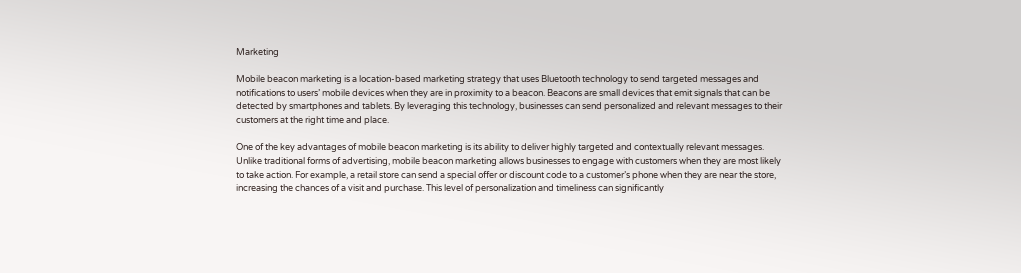Marketing

Mobile beacon marketing is a location-based marketing strategy that uses Bluetooth technology to send targeted messages and notifications to users’ mobile devices when they are in proximity to a beacon. Beacons are small devices that emit signals that can be detected by smartphones and tablets. By leveraging this technology, businesses can send personalized and relevant messages to their customers at the right time and place.

One of the key advantages of mobile beacon marketing is its ability to deliver highly targeted and contextually relevant messages. Unlike traditional forms of advertising, mobile beacon marketing allows businesses to engage with customers when they are most likely to take action. For example, a retail store can send a special offer or discount code to a customer’s phone when they are near the store, increasing the chances of a visit and purchase. This level of personalization and timeliness can significantly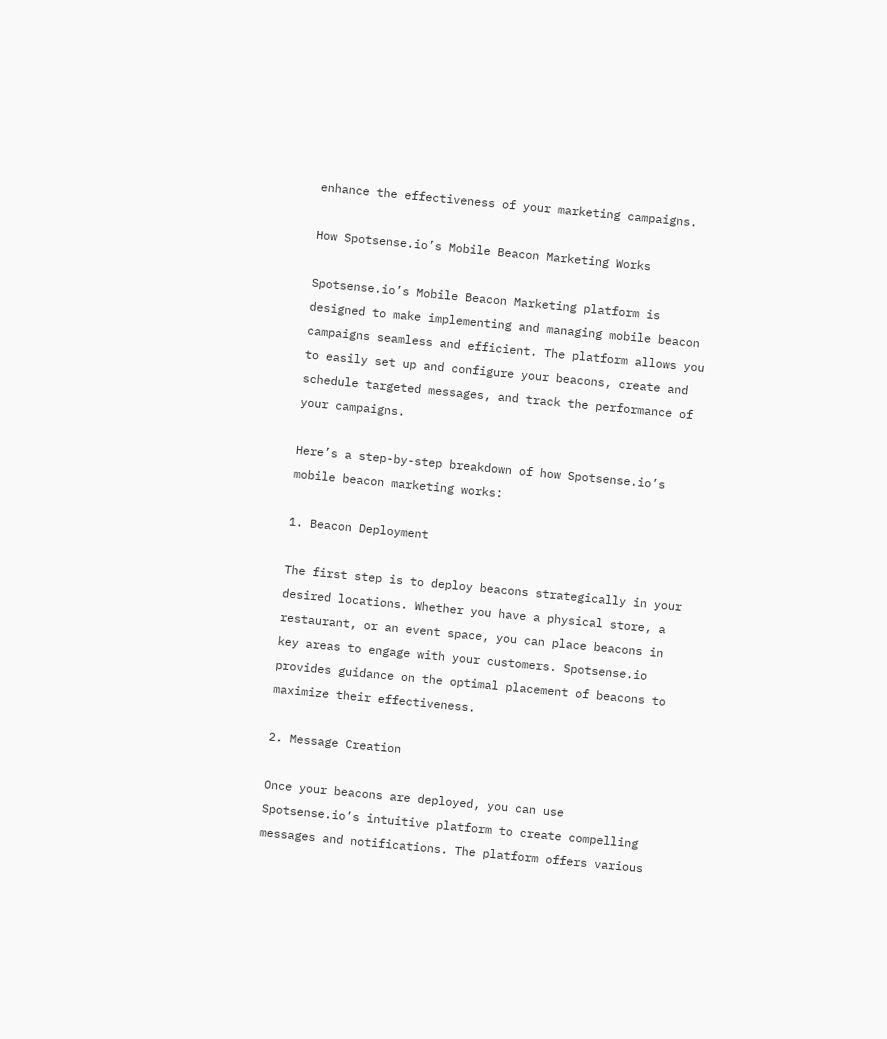enhance the effectiveness of your marketing campaigns.

How Spotsense.io’s Mobile Beacon Marketing Works

Spotsense.io’s Mobile Beacon Marketing platform is designed to make implementing and managing mobile beacon campaigns seamless and efficient. The platform allows you to easily set up and configure your beacons, create and schedule targeted messages, and track the performance of your campaigns.

Here’s a step-by-step breakdown of how Spotsense.io’s mobile beacon marketing works:

1. Beacon Deployment

The first step is to deploy beacons strategically in your desired locations. Whether you have a physical store, a restaurant, or an event space, you can place beacons in key areas to engage with your customers. Spotsense.io provides guidance on the optimal placement of beacons to maximize their effectiveness.

2. Message Creation

Once your beacons are deployed, you can use Spotsense.io’s intuitive platform to create compelling messages and notifications. The platform offers various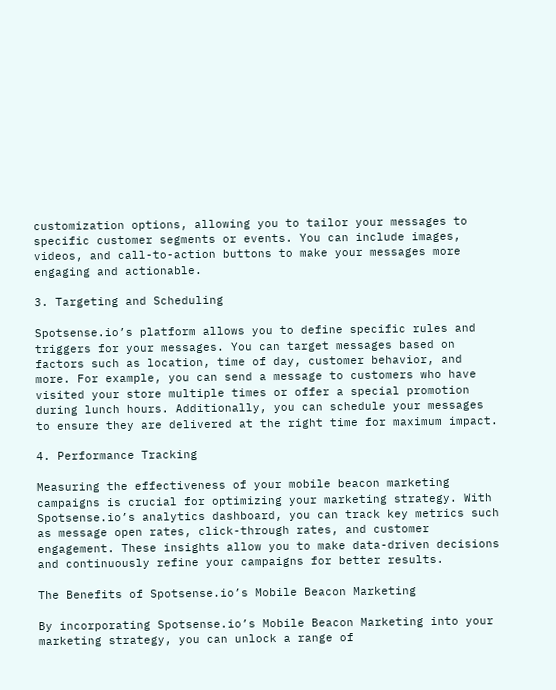customization options, allowing you to tailor your messages to specific customer segments or events. You can include images, videos, and call-to-action buttons to make your messages more engaging and actionable.

3. Targeting and Scheduling

Spotsense.io’s platform allows you to define specific rules and triggers for your messages. You can target messages based on factors such as location, time of day, customer behavior, and more. For example, you can send a message to customers who have visited your store multiple times or offer a special promotion during lunch hours. Additionally, you can schedule your messages to ensure they are delivered at the right time for maximum impact.

4. Performance Tracking

Measuring the effectiveness of your mobile beacon marketing campaigns is crucial for optimizing your marketing strategy. With Spotsense.io’s analytics dashboard, you can track key metrics such as message open rates, click-through rates, and customer engagement. These insights allow you to make data-driven decisions and continuously refine your campaigns for better results.

The Benefits of Spotsense.io’s Mobile Beacon Marketing

By incorporating Spotsense.io’s Mobile Beacon Marketing into your marketing strategy, you can unlock a range of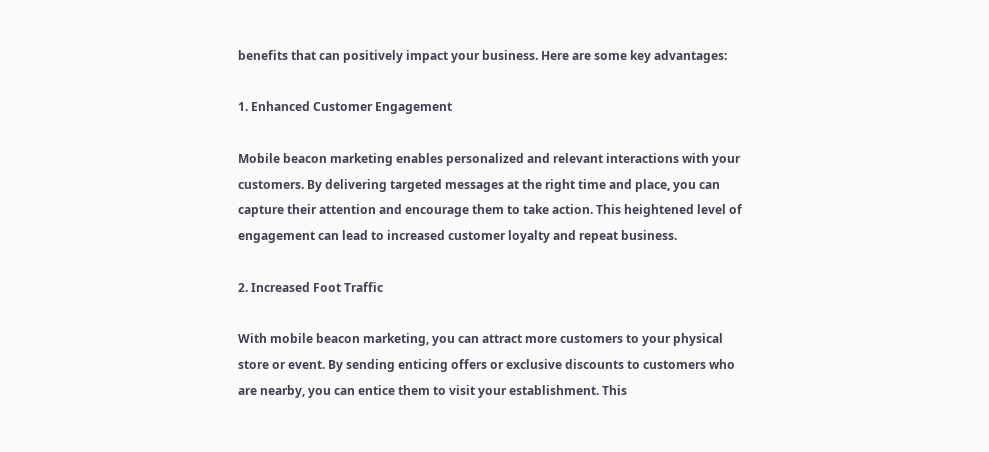benefits that can positively impact your business. Here are some key advantages:

1. Enhanced Customer Engagement

Mobile beacon marketing enables personalized and relevant interactions with your customers. By delivering targeted messages at the right time and place, you can capture their attention and encourage them to take action. This heightened level of engagement can lead to increased customer loyalty and repeat business.

2. Increased Foot Traffic

With mobile beacon marketing, you can attract more customers to your physical store or event. By sending enticing offers or exclusive discounts to customers who are nearby, you can entice them to visit your establishment. This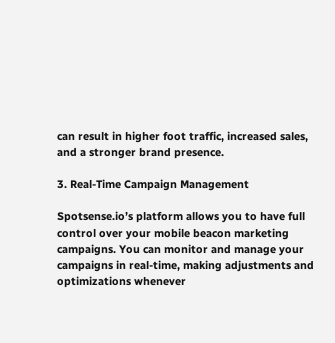can result in higher foot traffic, increased sales, and a stronger brand presence.

3. Real-Time Campaign Management

Spotsense.io’s platform allows you to have full control over your mobile beacon marketing campaigns. You can monitor and manage your campaigns in real-time, making adjustments and optimizations whenever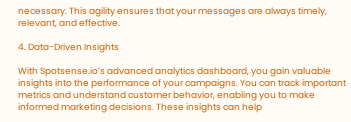necessary. This agility ensures that your messages are always timely, relevant, and effective.

4. Data-Driven Insights

With Spotsense.io’s advanced analytics dashboard, you gain valuable insights into the performance of your campaigns. You can track important metrics and understand customer behavior, enabling you to make informed marketing decisions. These insights can help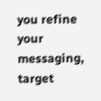you refine your messaging, target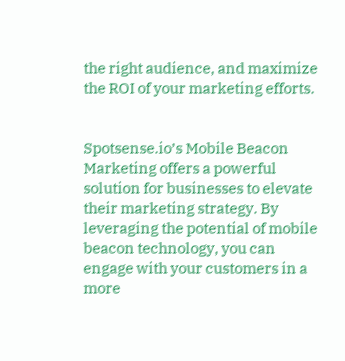the right audience, and maximize the ROI of your marketing efforts.


Spotsense.io’s Mobile Beacon Marketing offers a powerful solution for businesses to elevate their marketing strategy. By leveraging the potential of mobile beacon technology, you can engage with your customers in a more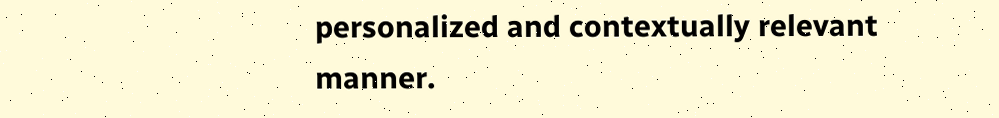personalized and contextually relevant manner.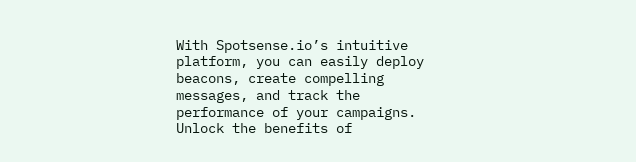With Spotsense.io’s intuitive platform, you can easily deploy beacons, create compelling messages, and track the performance of your campaigns. Unlock the benefits of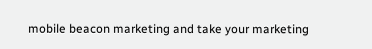mobile beacon marketing and take your marketing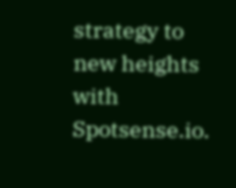strategy to new heights with Spotsense.io.